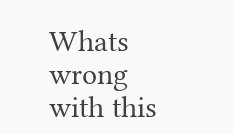Whats wrong with this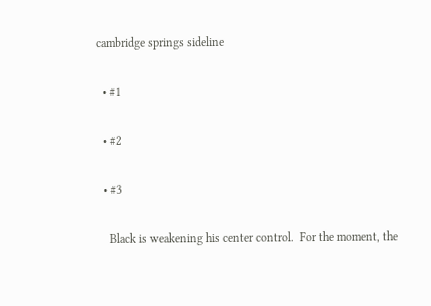cambridge springs sideline

  • #1

  • #2

  • #3

    Black is weakening his center control.  For the moment, the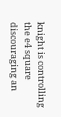knight is controlling the e4 square discouraging an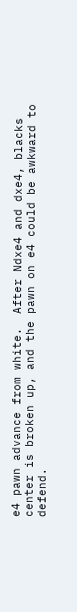e4 pawn advance from white.  After Ndxe4 and dxe4, blacks center is broken up, and the pawn on e4 could be awkward to defend.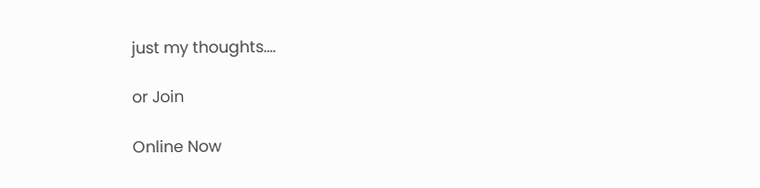just my thoughts....

or Join

Online Now